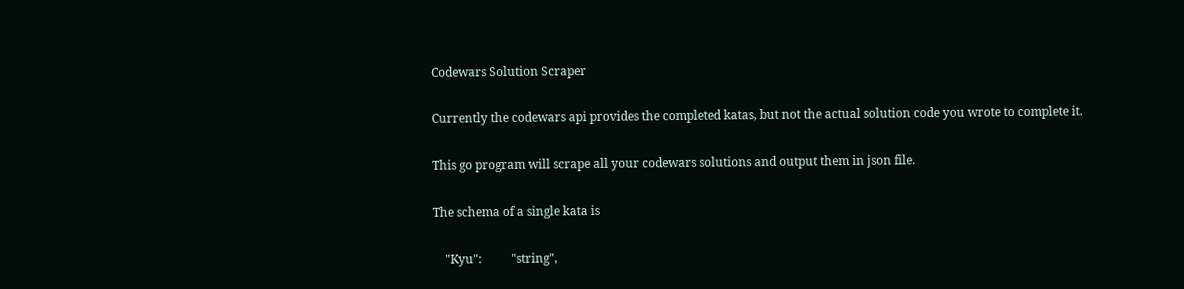Codewars Solution Scraper

Currently the codewars api provides the completed katas, but not the actual solution code you wrote to complete it.

This go program will scrape all your codewars solutions and output them in json file.

The schema of a single kata is

    "Kyu":          "string",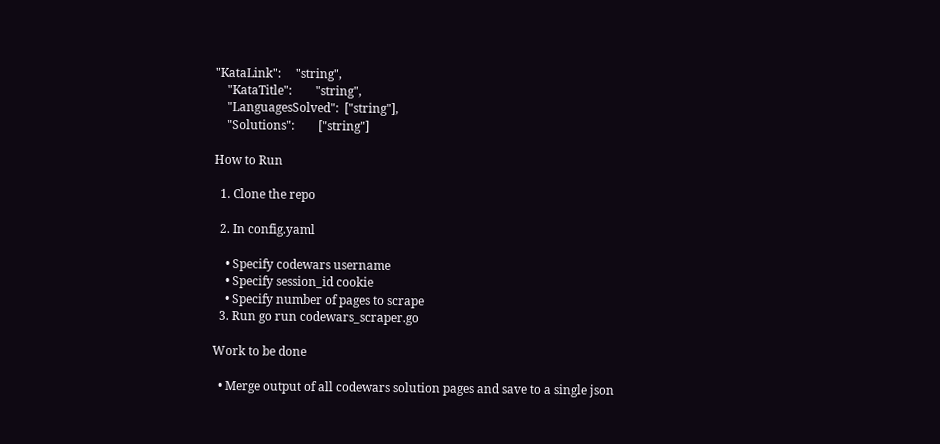"KataLink":     "string",
    "KataTitle":        "string",
    "LanguagesSolved":  ["string"],
    "Solutions":        ["string"]

How to Run

  1. Clone the repo

  2. In config.yaml

    • Specify codewars username
    • Specify session_id cookie
    • Specify number of pages to scrape
  3. Run go run codewars_scraper.go

Work to be done

  • Merge output of all codewars solution pages and save to a single json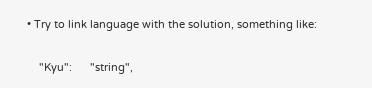• Try to link language with the solution, something like:

    "Kyu":      "string",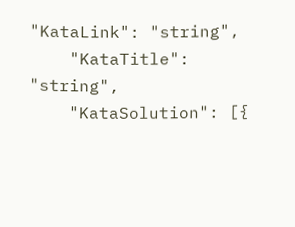"KataLink": "string",
    "KataTitle":    "string",
    "KataSolution": [{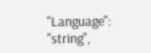"Language": "string",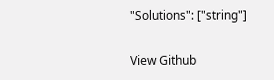"Solutions": ["string"]


View Github